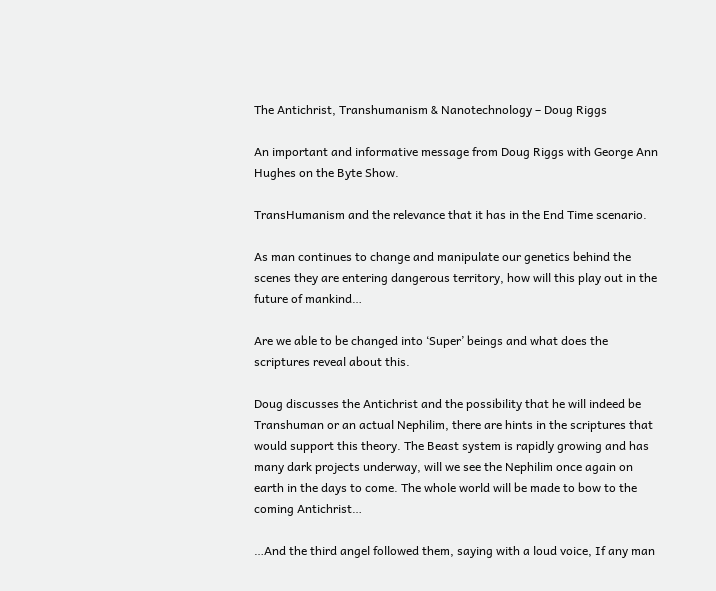The Antichrist, Transhumanism & Nanotechnology – Doug Riggs

An important and informative message from Doug Riggs with George Ann Hughes on the Byte Show.

TransHumanism and the relevance that it has in the End Time scenario.

As man continues to change and manipulate our genetics behind the scenes they are entering dangerous territory, how will this play out in the future of mankind…

Are we able to be changed into ‘Super’ beings and what does the scriptures reveal about this.

Doug discusses the Antichrist and the possibility that he will indeed be Transhuman or an actual Nephilim, there are hints in the scriptures that would support this theory. The Beast system is rapidly growing and has many dark projects underway, will we see the Nephilim once again on earth in the days to come. The whole world will be made to bow to the coming Antichrist…

…And the third angel followed them, saying with a loud voice, If any man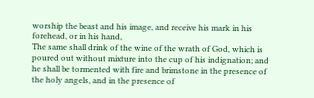worship the beast and his image, and receive his mark in his forehead, or in his hand,
The same shall drink of the wine of the wrath of God, which is poured out without mixture into the cup of his indignation; and he shall be tormented with fire and brimstone in the presence of the holy angels, and in the presence of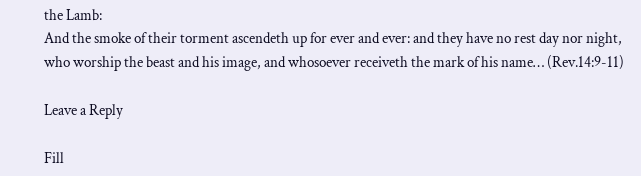the Lamb:
And the smoke of their torment ascendeth up for ever and ever: and they have no rest day nor night, who worship the beast and his image, and whosoever receiveth the mark of his name… (Rev.14:9-11)

Leave a Reply

Fill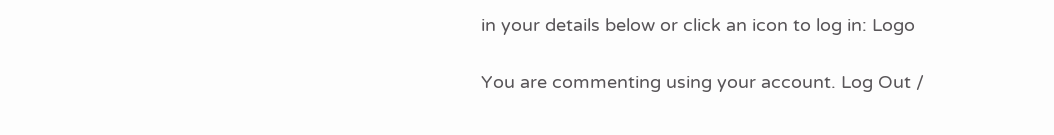in your details below or click an icon to log in: Logo

You are commenting using your account. Log Out /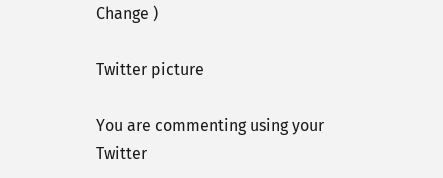Change )

Twitter picture

You are commenting using your Twitter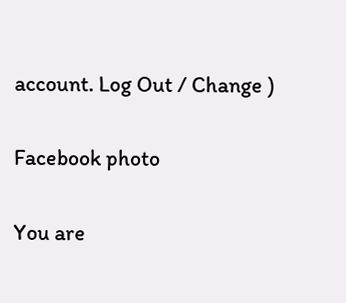account. Log Out / Change )

Facebook photo

You are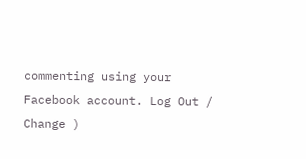commenting using your Facebook account. Log Out / Change )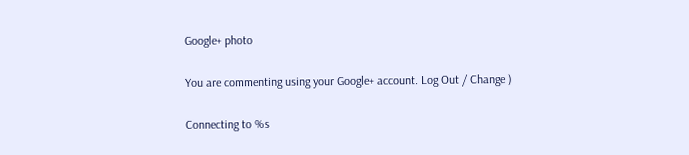Google+ photo

You are commenting using your Google+ account. Log Out / Change )

Connecting to %s